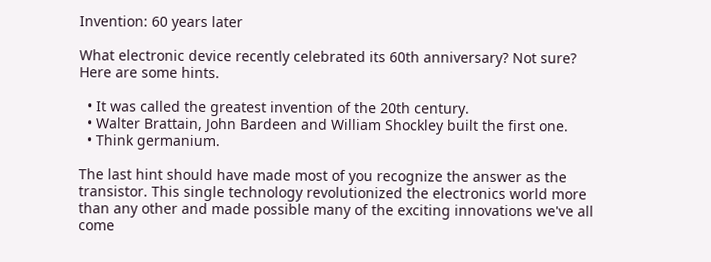Invention: 60 years later

What electronic device recently celebrated its 60th anniversary? Not sure? Here are some hints.

  • It was called the greatest invention of the 20th century.
  • Walter Brattain, John Bardeen and William Shockley built the first one.
  • Think germanium.

The last hint should have made most of you recognize the answer as the transistor. This single technology revolutionized the electronics world more than any other and made possible many of the exciting innovations we've all come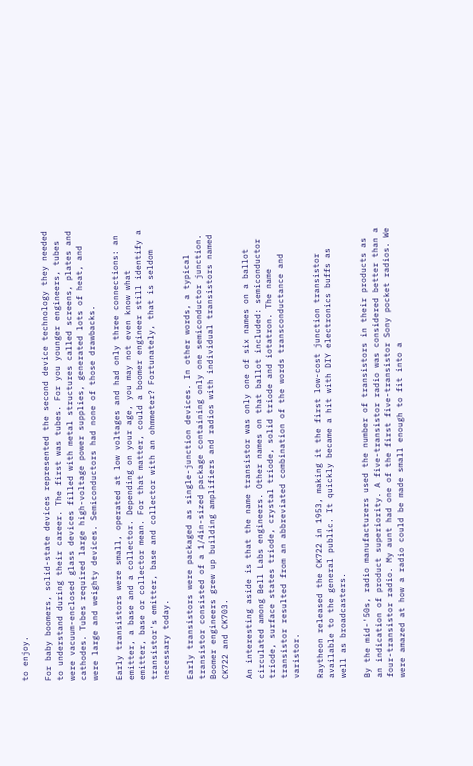to enjoy.

For baby boomers, solid-state devices represented the second device technology they needed to understand during their career. The first was tubes. For you younger engineers, tubes were vacuum-enclosed glass devices filled with metal structures called screens, plates and cathodes. Tubes required large high-voltage power supplies, generated lots of heat, and were large and weighty devices. Semiconductors had none of those drawbacks.

Early transistors were small, operated at low voltages and had only three connections: an emitter, a base and a collector. Depending on your age, you may not even know what emitter, base or collector mean. For that matter, could a boomer engineer still identify a transistor's emitter, base and collector with an ohmmeter? Fortunately, that is seldom necessary today.

Early transistors were packaged as single-junction devices. In other words, a typical transistor consisted of a 1/4in-sized package containing only one semiconductor junction. Boomer engineers grew up building amplifiers and radios with individual transistors named CK722 and CK703.

An interesting aside is that the name transistor was only one of six names on a ballot circulated among Bell Labs engineers. Other names on that ballot included: semiconductor triode, surface states triode, crystal triode, solid triode and iotatron. The name transistor resulted from an abbreviated combination of the words transconductance and varistor.

Raytheon released the CK722 in 1953, making it the first low-cost junction transistor available to the general public. It quickly became a hit with DIY electronics buffs as well as broadcasters.

By the mid-'50s, radio manufacturers used the number of transistors in their products as an indication of product superiority. A five-transistor radio was considered better than a four-transistor radio. My aunt had one of the first five-transistor Sony pocket radios. We were amazed at how a radio could be made small enough to fit into a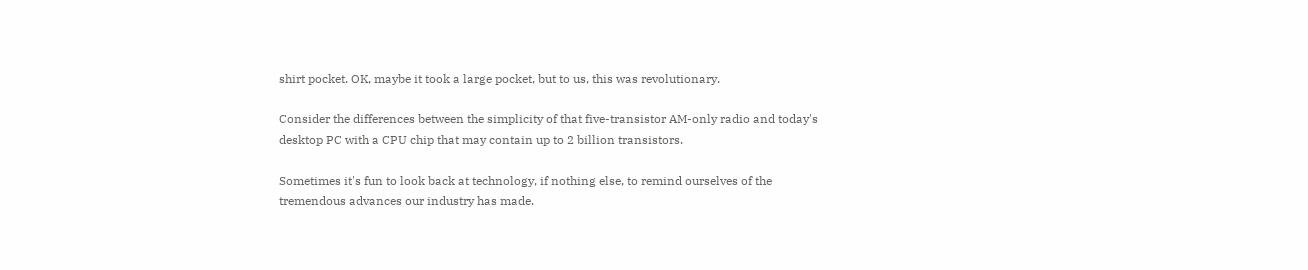shirt pocket. OK, maybe it took a large pocket, but to us, this was revolutionary.

Consider the differences between the simplicity of that five-transistor AM-only radio and today's desktop PC with a CPU chip that may contain up to 2 billion transistors.

Sometimes it's fun to look back at technology, if nothing else, to remind ourselves of the tremendous advances our industry has made.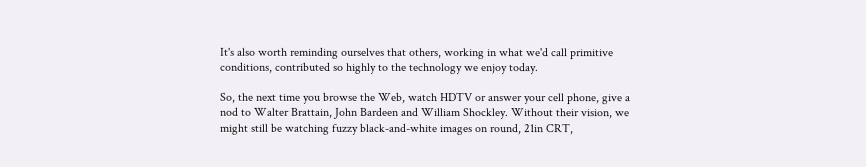It's also worth reminding ourselves that others, working in what we'd call primitive conditions, contributed so highly to the technology we enjoy today.

So, the next time you browse the Web, watch HDTV or answer your cell phone, give a nod to Walter Brattain, John Bardeen and William Shockley. Without their vision, we might still be watching fuzzy black-and-white images on round, 21in CRT,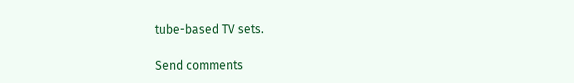tube-based TV sets.

Send comments